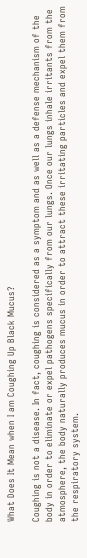What Does It Mean when I am Coughing Up Black Mucus?

Coughing is not a disease. In fact, coughing is considered as a symptom and as well as a defense mechanism of the body in order to eliminate or expel pathogens specifically from our lungs. Once our lungs inhale irritants from the atmosphere, the body naturally produces mucus in order to attract these irritating particles and expel them from the respiratory system.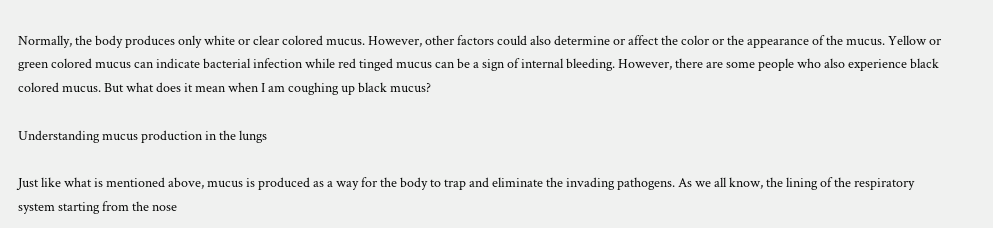Normally, the body produces only white or clear colored mucus. However, other factors could also determine or affect the color or the appearance of the mucus. Yellow or green colored mucus can indicate bacterial infection while red tinged mucus can be a sign of internal bleeding. However, there are some people who also experience black colored mucus. But what does it mean when I am coughing up black mucus?

Understanding mucus production in the lungs

Just like what is mentioned above, mucus is produced as a way for the body to trap and eliminate the invading pathogens. As we all know, the lining of the respiratory system starting from the nose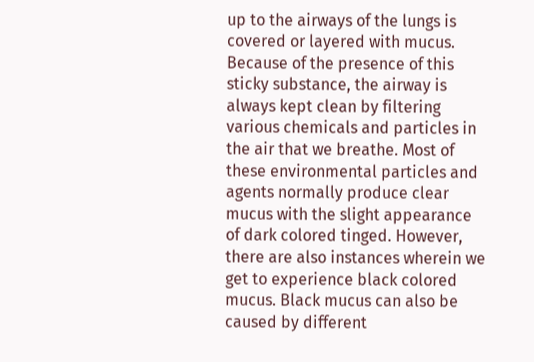up to the airways of the lungs is covered or layered with mucus. Because of the presence of this sticky substance, the airway is always kept clean by filtering various chemicals and particles in the air that we breathe. Most of these environmental particles and agents normally produce clear mucus with the slight appearance of dark colored tinged. However, there are also instances wherein we get to experience black colored mucus. Black mucus can also be caused by different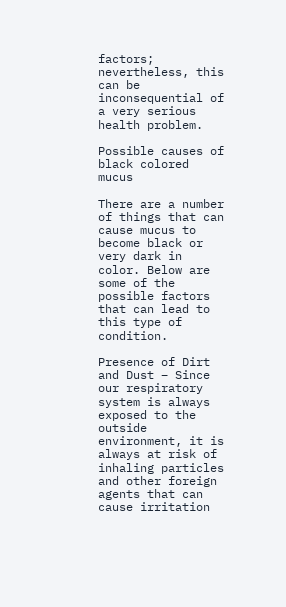factors; nevertheless, this can be inconsequential of a very serious health problem.

Possible causes of black colored mucus

There are a number of things that can cause mucus to become black or very dark in color. Below are some of the possible factors that can lead to this type of condition.

Presence of Dirt and Dust – Since our respiratory system is always exposed to the outside environment, it is always at risk of inhaling particles and other foreign agents that can cause irritation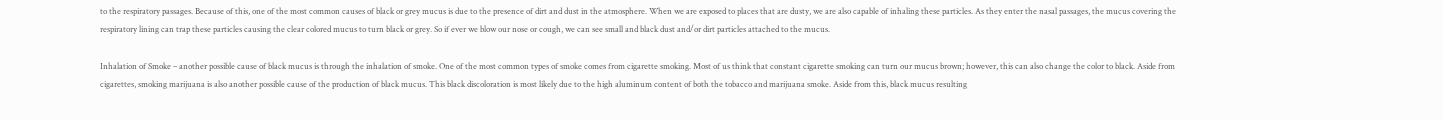to the respiratory passages. Because of this, one of the most common causes of black or grey mucus is due to the presence of dirt and dust in the atmosphere. When we are exposed to places that are dusty, we are also capable of inhaling these particles. As they enter the nasal passages, the mucus covering the respiratory lining can trap these particles causing the clear colored mucus to turn black or grey. So if ever we blow our nose or cough, we can see small and black dust and/or dirt particles attached to the mucus.

Inhalation of Smoke – another possible cause of black mucus is through the inhalation of smoke. One of the most common types of smoke comes from cigarette smoking. Most of us think that constant cigarette smoking can turn our mucus brown; however, this can also change the color to black. Aside from cigarettes, smoking marijuana is also another possible cause of the production of black mucus. This black discoloration is most likely due to the high aluminum content of both the tobacco and marijuana smoke. Aside from this, black mucus resulting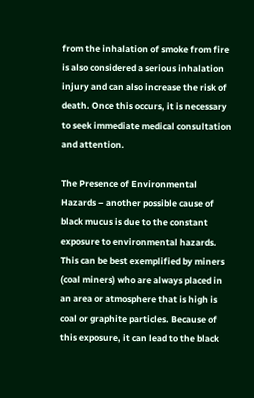from the inhalation of smoke from fire is also considered a serious inhalation injury and can also increase the risk of death. Once this occurs, it is necessary to seek immediate medical consultation and attention.

The Presence of Environmental Hazards – another possible cause of black mucus is due to the constant exposure to environmental hazards. This can be best exemplified by miners (coal miners) who are always placed in an area or atmosphere that is high is coal or graphite particles. Because of this exposure, it can lead to the black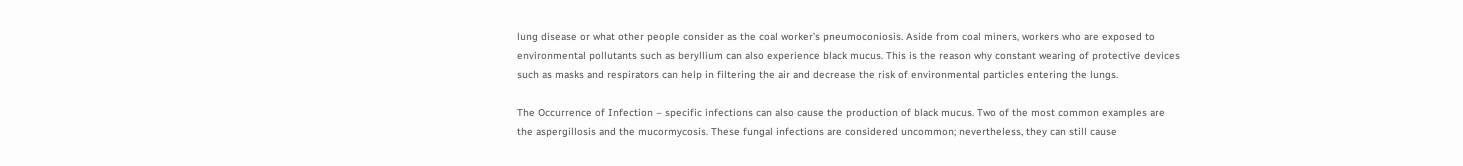lung disease or what other people consider as the coal worker’s pneumoconiosis. Aside from coal miners, workers who are exposed to environmental pollutants such as beryllium can also experience black mucus. This is the reason why constant wearing of protective devices such as masks and respirators can help in filtering the air and decrease the risk of environmental particles entering the lungs.

The Occurrence of Infection – specific infections can also cause the production of black mucus. Two of the most common examples are the aspergillosis and the mucormycosis. These fungal infections are considered uncommon; nevertheless, they can still cause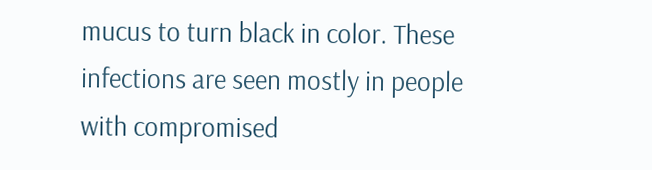mucus to turn black in color. These infections are seen mostly in people with compromised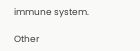immune system.

Other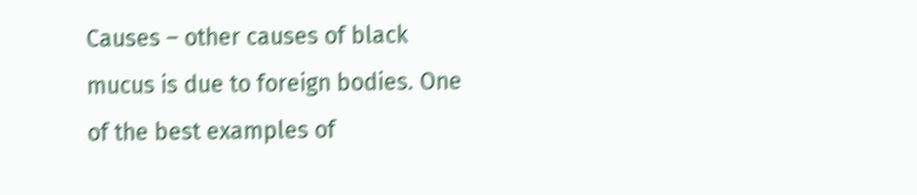Causes – other causes of black mucus is due to foreign bodies. One of the best examples of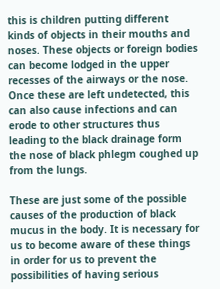this is children putting different kinds of objects in their mouths and noses. These objects or foreign bodies can become lodged in the upper recesses of the airways or the nose. Once these are left undetected, this can also cause infections and can erode to other structures thus leading to the black drainage form the nose of black phlegm coughed up from the lungs.

These are just some of the possible causes of the production of black mucus in the body. It is necessary for us to become aware of these things in order for us to prevent the possibilities of having serious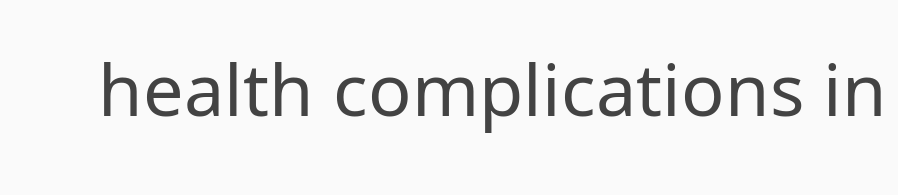health complications in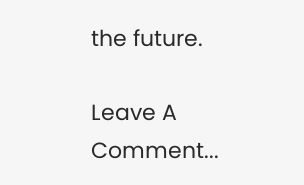the future.

Leave A Comment...